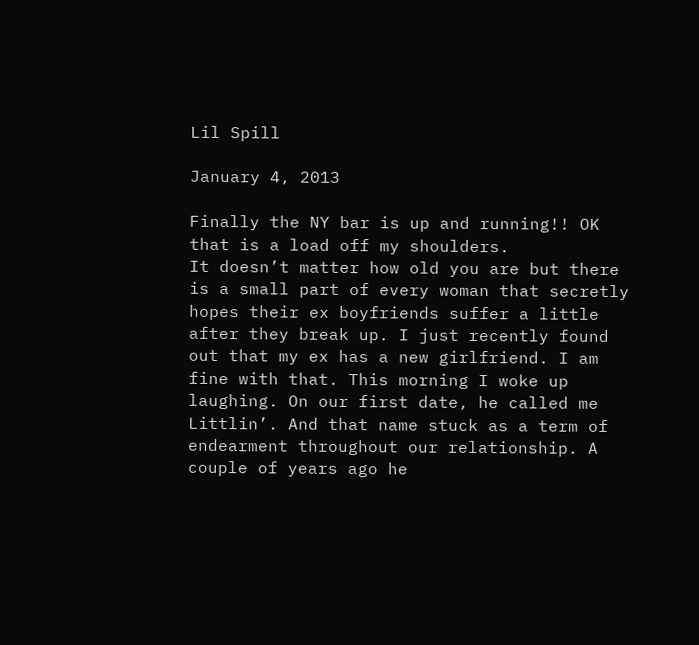Lil Spill

January 4, 2013

Finally the NY bar is up and running!! OK that is a load off my shoulders.
It doesn’t matter how old you are but there is a small part of every woman that secretly hopes their ex boyfriends suffer a little after they break up. I just recently found out that my ex has a new girlfriend. I am fine with that. This morning I woke up laughing. On our first date, he called me Littlin’. And that name stuck as a term of endearment throughout our relationship. A couple of years ago he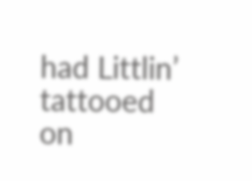had Littlin’ tattooed on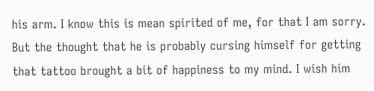his arm. I know this is mean spirited of me, for that I am sorry. But the thought that he is probably cursing himself for getting that tattoo brought a bit of happiness to my mind. I wish him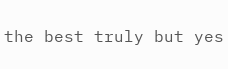the best truly but yes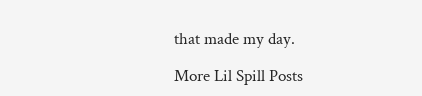that made my day.

More Lil Spill Posts